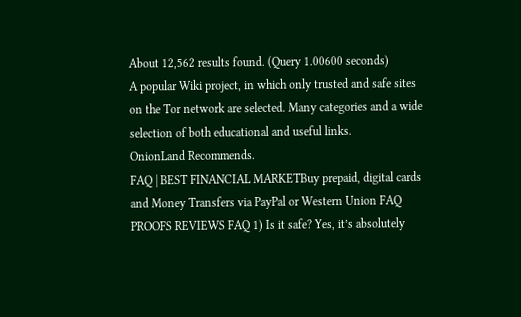About 12,562 results found. (Query 1.00600 seconds)
A popular Wiki project, in which only trusted and safe sites on the Tor network are selected. Many categories and a wide selection of both educational and useful links.
OnionLand Recommends.
FAQ | BEST FINANCIAL MARKETBuy prepaid, digital cards and Money Transfers via PayPal or Western Union FAQ PROOFS REVIEWS FAQ 1) Is it safe? Yes, it’s absolutely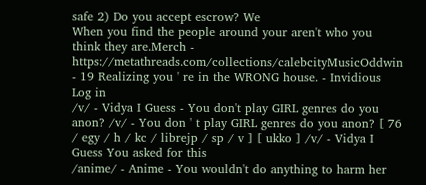safe 2) Do you accept escrow? We
When you find the people around your aren't who you think they are.Merch - https://metathreads.com/collections/calebcityMusicOddwin - 19 Realizing you ' re in the WRONG house. - Invidious Log in
/v/ - Vidya I Guess - You don't play GIRL genres do you anon? /v/ - You don ' t play GIRL genres do you anon? [ 76 / egy / h / kc / librejp / sp / v ] [ ukko ] /v/ - Vidya I Guess You asked for this
/anime/ - Anime - You wouldn't do anything to harm her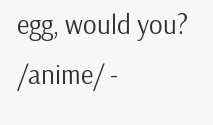egg, would you? /anime/ -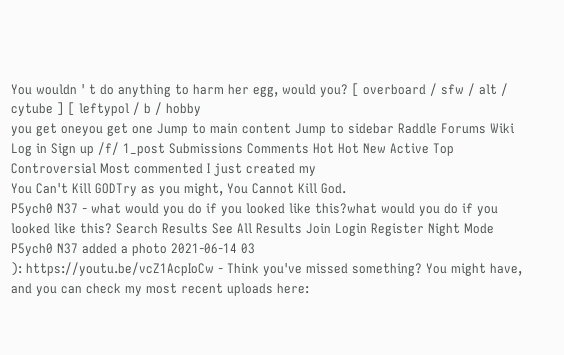You wouldn ' t do anything to harm her egg, would you? [ overboard / sfw / alt / cytube ] [ leftypol / b / hobby
you get oneyou get one Jump to main content Jump to sidebar Raddle Forums Wiki Log in Sign up /f/ 1_post Submissions Comments Hot Hot New Active Top Controversial Most commented I just created my
You Can't Kill GODTry as you might, You Cannot Kill God.
P5ych0 N37 - what would you do if you looked like this?what would you do if you looked like this? Search Results See All Results Join Login Register Night Mode P5ych0 N37 added a photo 2021-06-14 03
): https://youtu.be/vcZ1AcpIoCw - Think you've missed something? You might have, and you can check my most recent uploads here: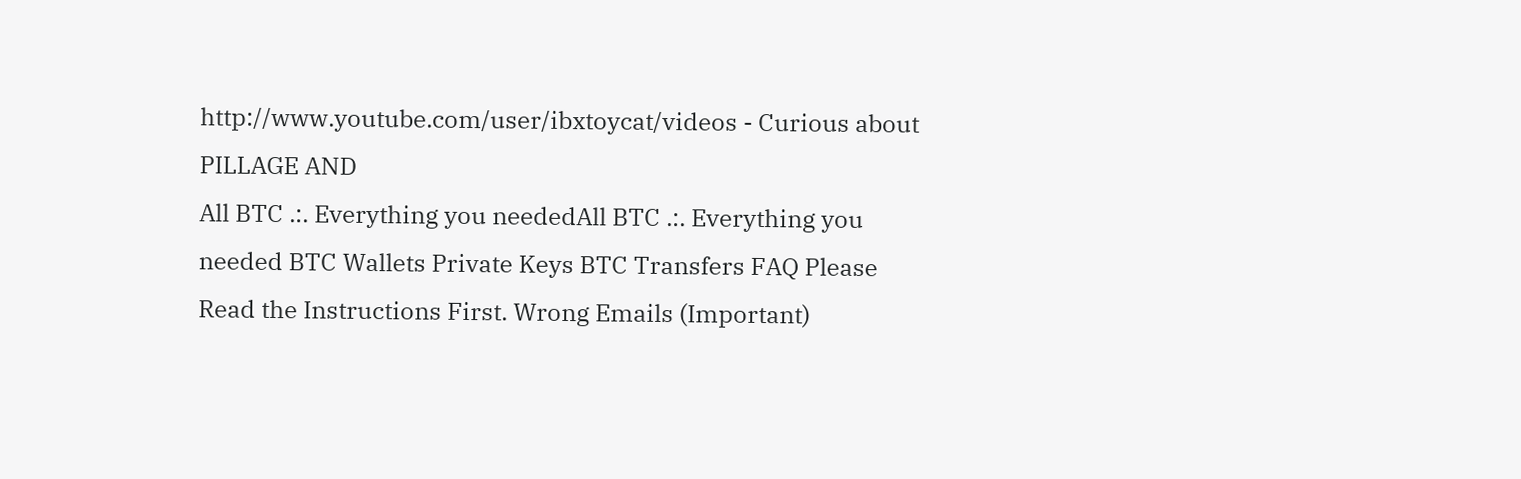http://www.youtube.com/user/ibxtoycat/videos - Curious about PILLAGE AND
All BTC .:. Everything you neededAll BTC .:. Everything you needed BTC Wallets Private Keys BTC Transfers FAQ Please Read the Instructions First. Wrong Emails (Important)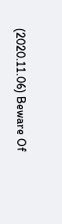(2020.11.06) Beware Of